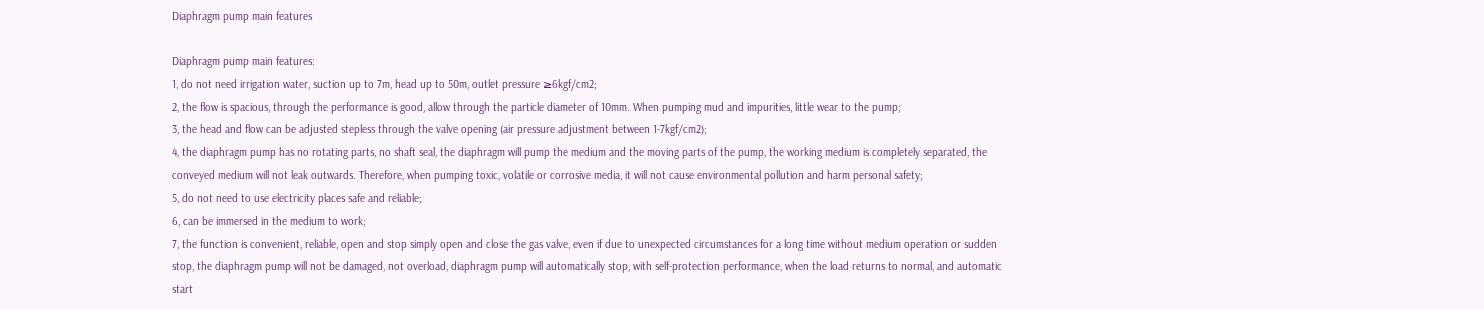Diaphragm pump main features

Diaphragm pump main features:
1, do not need irrigation water, suction up to 7m, head up to 50m, outlet pressure ≥6kgf/cm2;
2, the flow is spacious, through the performance is good, allow through the particle diameter of 10mm. When pumping mud and impurities, little wear to the pump;
3, the head and flow can be adjusted stepless through the valve opening (air pressure adjustment between 1-7kgf/cm2);
4, the diaphragm pump has no rotating parts, no shaft seal, the diaphragm will pump the medium and the moving parts of the pump, the working medium is completely separated, the conveyed medium will not leak outwards. Therefore, when pumping toxic, volatile or corrosive media, it will not cause environmental pollution and harm personal safety;
5, do not need to use electricity places safe and reliable;
6, can be immersed in the medium to work;
7, the function is convenient, reliable, open and stop simply open and close the gas valve, even if due to unexpected circumstances for a long time without medium operation or sudden stop, the diaphragm pump will not be damaged, not overload, diaphragm pump will automatically stop, with self-protection performance, when the load returns to normal, and automatic start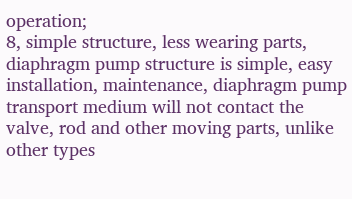operation;
8, simple structure, less wearing parts, diaphragm pump structure is simple, easy installation, maintenance, diaphragm pump transport medium will not contact the valve, rod and other moving parts, unlike other types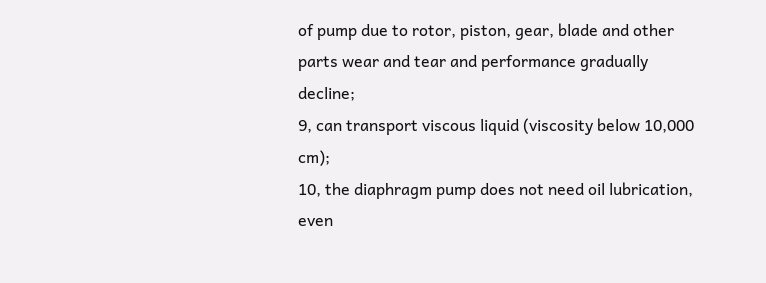of pump due to rotor, piston, gear, blade and other parts wear and tear and performance gradually decline;
9, can transport viscous liquid (viscosity below 10,000 cm);
10, the diaphragm pump does not need oil lubrication, even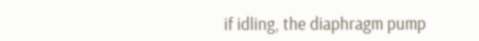if idling, the diaphragm pump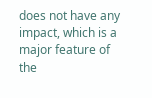does not have any impact, which is a major feature of the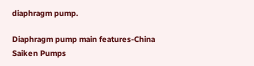diaphragm pump.

Diaphragm pump main features-China Saiken Pumps